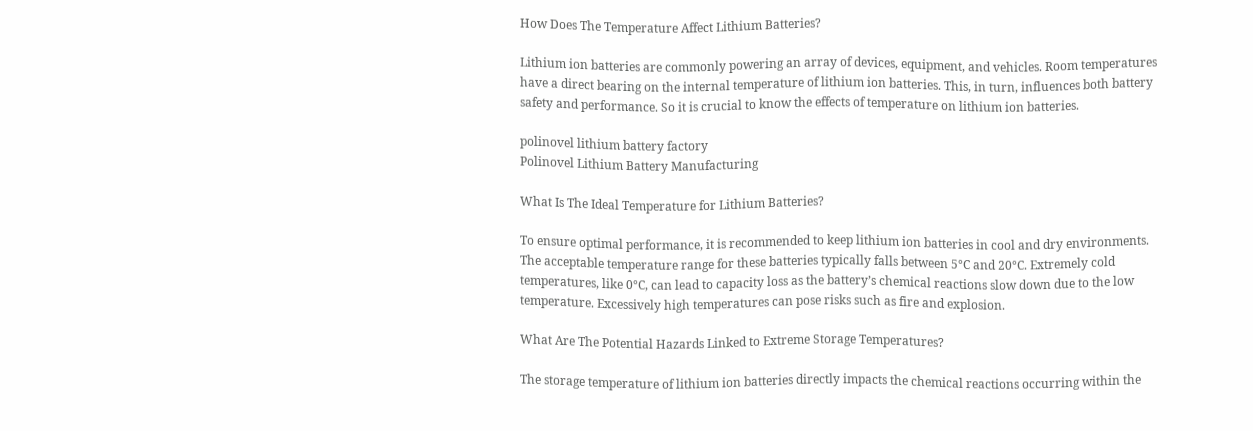How Does The Temperature Affect Lithium Batteries?

Lithium ion batteries are commonly powering an array of devices, equipment, and vehicles. Room temperatures have a direct bearing on the internal temperature of lithium ion batteries. This, in turn, influences both battery safety and performance. So it is crucial to know the effects of temperature on lithium ion batteries.

polinovel lithium battery factory
Polinovel Lithium Battery Manufacturing

What Is The Ideal Temperature for Lithium Batteries?

To ensure optimal performance, it is recommended to keep lithium ion batteries in cool and dry environments. The acceptable temperature range for these batteries typically falls between 5°C and 20°C. Extremely cold temperatures, like 0°C, can lead to capacity loss as the battery’s chemical reactions slow down due to the low temperature. Excessively high temperatures can pose risks such as fire and explosion.

What Are The Potential Hazards Linked to Extreme Storage Temperatures?

The storage temperature of lithium ion batteries directly impacts the chemical reactions occurring within the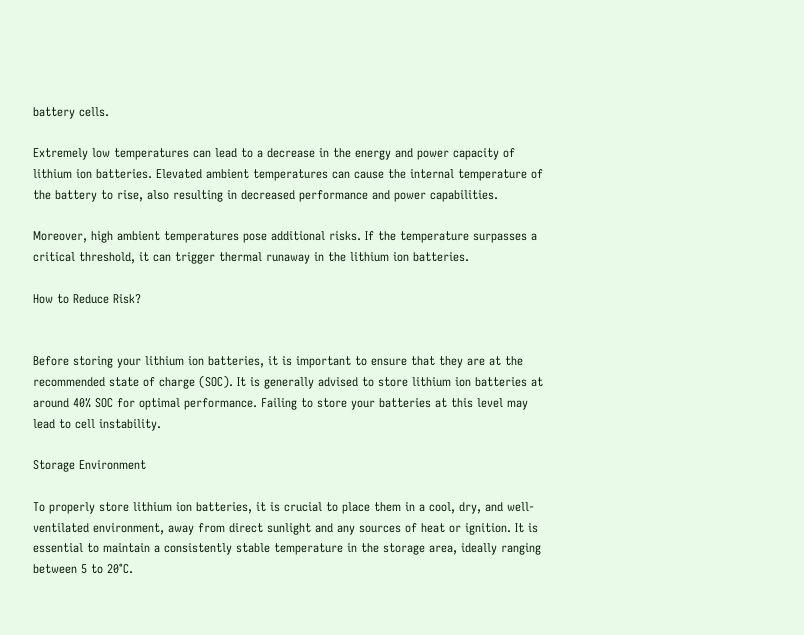battery cells.

Extremely low temperatures can lead to a decrease in the energy and power capacity of lithium ion batteries. Elevated ambient temperatures can cause the internal temperature of the battery to rise, also resulting in decreased performance and power capabilities.

Moreover, high ambient temperatures pose additional risks. If the temperature surpasses a critical threshold, it can trigger thermal runaway in the lithium ion batteries.

How to Reduce Risk?


Before storing your lithium ion batteries, it is important to ensure that they are at the recommended state of charge (SOC). It is generally advised to store lithium ion batteries at around 40% SOC for optimal performance. Failing to store your batteries at this level may lead to cell instability.

Storage Environment

To properly store lithium ion batteries, it is crucial to place them in a cool, dry, and well-ventilated environment, away from direct sunlight and any sources of heat or ignition. It is essential to maintain a consistently stable temperature in the storage area, ideally ranging between 5 to 20°C.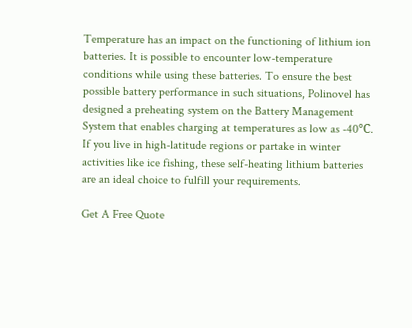Temperature has an impact on the functioning of lithium ion batteries. It is possible to encounter low-temperature conditions while using these batteries. To ensure the best possible battery performance in such situations, Polinovel has designed a preheating system on the Battery Management System that enables charging at temperatures as low as -40℃. If you live in high-latitude regions or partake in winter activities like ice fishing, these self-heating lithium batteries are an ideal choice to fulfill your requirements.

Get A Free Quote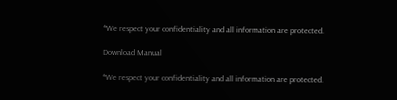*We respect your confidentiality and all information are protected.

Download Manual

*We respect your confidentiality and all information are protected.